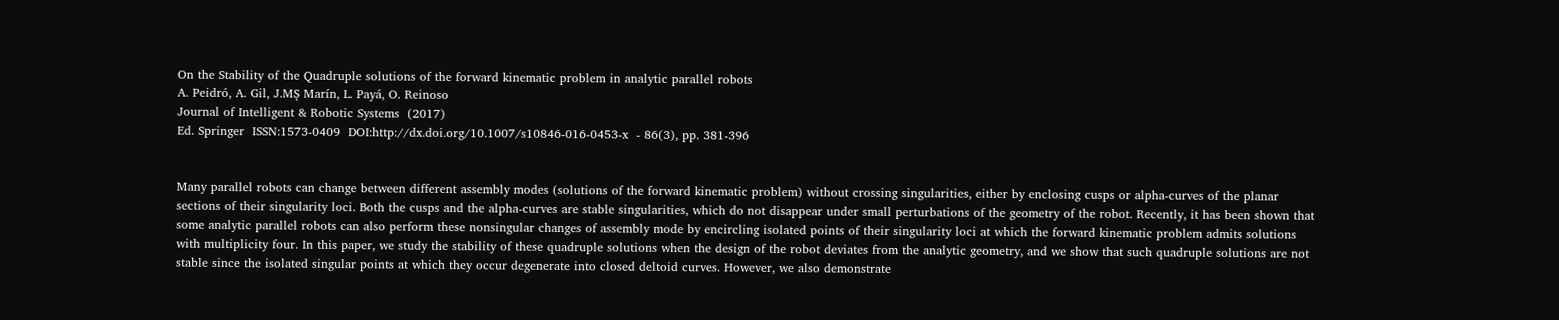On the Stability of the Quadruple solutions of the forward kinematic problem in analytic parallel robots
A. Peidró, A. Gil, J.MŞ Marín, L. Payá, O. Reinoso
Journal of Intelligent & Robotic Systems  (2017)
Ed. Springer  ISSN:1573-0409  DOI:http://dx.doi.org/10.1007/s10846-016-0453-x  - 86(3), pp. 381-396


Many parallel robots can change between different assembly modes (solutions of the forward kinematic problem) without crossing singularities, either by enclosing cusps or alpha-curves of the planar sections of their singularity loci. Both the cusps and the alpha-curves are stable singularities, which do not disappear under small perturbations of the geometry of the robot. Recently, it has been shown that some analytic parallel robots can also perform these nonsingular changes of assembly mode by encircling isolated points of their singularity loci at which the forward kinematic problem admits solutions with multiplicity four. In this paper, we study the stability of these quadruple solutions when the design of the robot deviates from the analytic geometry, and we show that such quadruple solutions are not stable since the isolated singular points at which they occur degenerate into closed deltoid curves. However, we also demonstrate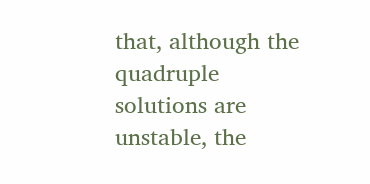that, although the quadruple solutions are unstable, the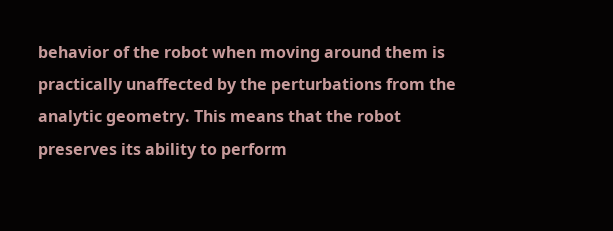behavior of the robot when moving around them is practically unaffected by the perturbations from the analytic geometry. This means that the robot preserves its ability to perform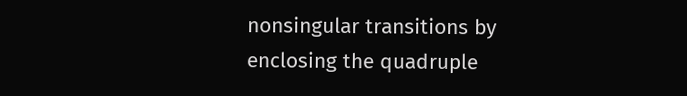nonsingular transitions by enclosing the quadruple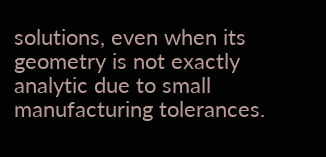solutions, even when its geometry is not exactly analytic due to small manufacturing tolerances.